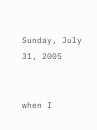Sunday, July 31, 2005


when I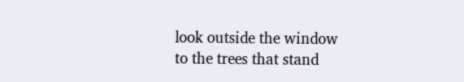look outside the window
to the trees that stand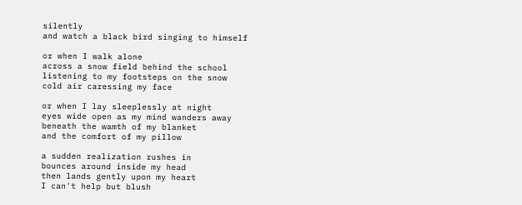silently
and watch a black bird singing to himself

or when I walk alone
across a snow field behind the school
listening to my footsteps on the snow
cold air caressing my face

or when I lay sleeplessly at night
eyes wide open as my mind wanders away
beneath the wamth of my blanket
and the comfort of my pillow

a sudden realization rushes in
bounces around inside my head
then lands gently upon my heart
I can't help but blush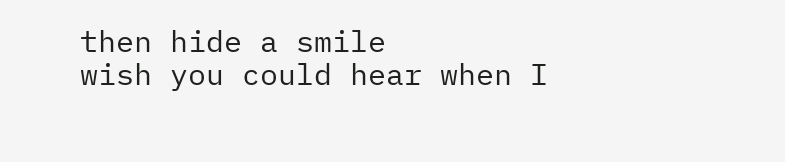then hide a smile
wish you could hear when I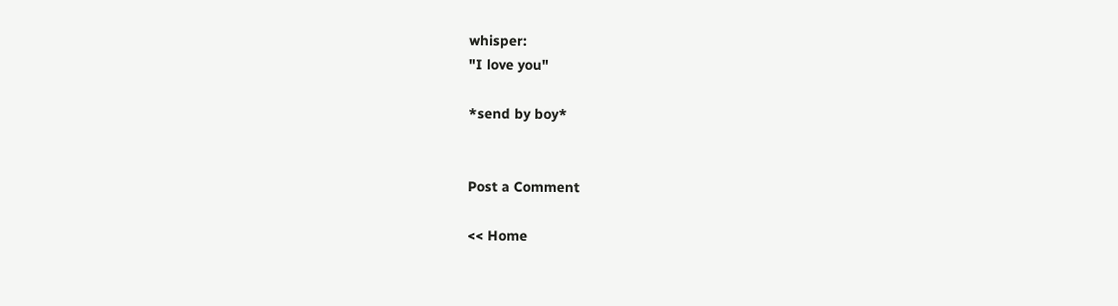whisper:
"I love you"

*send by boy*


Post a Comment

<< Home